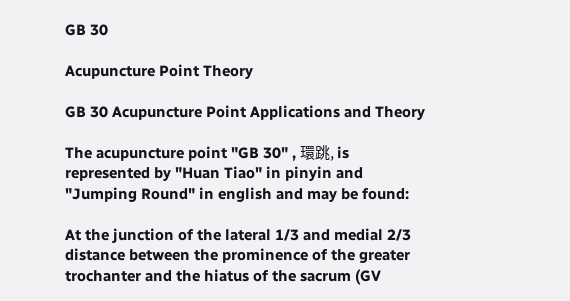GB 30

Acupuncture Point Theory

GB 30 Acupuncture Point Applications and Theory

The acupuncture point "GB 30" , 環跳, is represented by "Huan Tiao" in pinyin and "Jumping Round" in english and may be found:

At the junction of the lateral 1/3 and medial 2/3 distance between the prominence of the greater trochanter and the hiatus of the sacrum (GV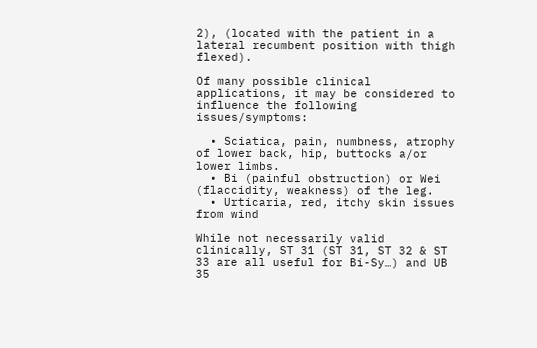2), (located with the patient in a lateral recumbent position with thigh flexed).

Of many possible clinical applications, it may be considered to influence the following issues/symptoms:

  • Sciatica, pain, numbness, atrophy of lower back, hip, buttocks a/or lower limbs.
  • Bi (painful obstruction) or Wei (flaccidity, weakness) of the leg.
  • Urticaria, red, itchy skin issues from wind

While not necessarily valid clinically, ST 31 (ST 31, ST 32 & ST 33 are all useful for Bi-Sy…) and UB 35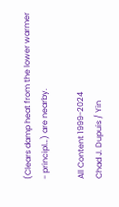(Clears damp heat from the lower warmer - principl…) are nearby.

All Content 1999-2024
Chad J. Dupuis / Yin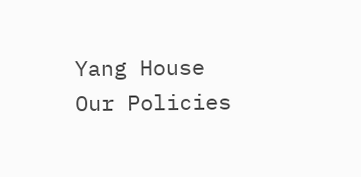Yang House
Our Policies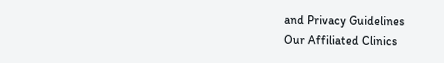and Privacy Guidelines
Our Affiliated Clinics